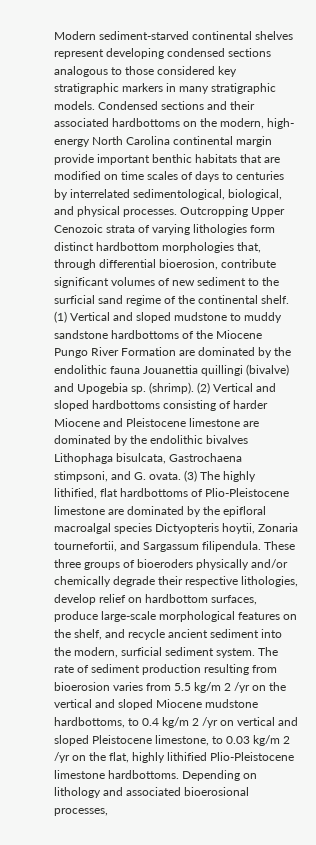Modern sediment-starved continental shelves represent developing condensed sections analogous to those considered key stratigraphic markers in many stratigraphic models. Condensed sections and their associated hardbottoms on the modern, high-energy North Carolina continental margin provide important benthic habitats that are modified on time scales of days to centuries by interrelated sedimentological, biological, and physical processes. Outcropping Upper Cenozoic strata of varying lithologies form distinct hardbottom morphologies that, through differential bioerosion, contribute significant volumes of new sediment to the surficial sand regime of the continental shelf. (1) Vertical and sloped mudstone to muddy sandstone hardbottoms of the Miocene Pungo River Formation are dominated by the endolithic fauna Jouanettia quillingi (bivalve) and Upogebia sp. (shrimp). (2) Vertical and sloped hardbottoms consisting of harder Miocene and Pleistocene limestone are dominated by the endolithic bivalves Lithophaga bisulcata, Gastrochaena stimpsoni, and G. ovata. (3) The highly lithified, flat hardbottoms of Plio-Pleistocene limestone are dominated by the epifloral macroalgal species Dictyopteris hoytii, Zonaria tournefortii, and Sargassum filipendula. These three groups of bioeroders physically and/or chemically degrade their respective lithologies, develop relief on hardbottom surfaces, produce large-scale morphological features on the shelf, and recycle ancient sediment into the modern, surficial sediment system. The rate of sediment production resulting from bioerosion varies from 5.5 kg/m 2 /yr on the vertical and sloped Miocene mudstone hardbottoms, to 0.4 kg/m 2 /yr on vertical and sloped Pleistocene limestone, to 0.03 kg/m 2 /yr on the flat, highly lithified Plio-Pleistocene limestone hardbottoms. Depending on lithology and associated bioerosional processes,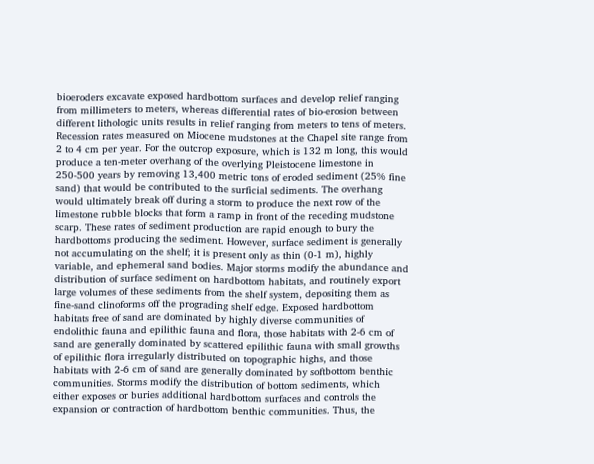bioeroders excavate exposed hardbottom surfaces and develop relief ranging from millimeters to meters, whereas differential rates of bio-erosion between different lithologic units results in relief ranging from meters to tens of meters. Recession rates measured on Miocene mudstones at the Chapel site range from 2 to 4 cm per year. For the outcrop exposure, which is 132 m long, this would produce a ten-meter overhang of the overlying Pleistocene limestone in 250-500 years by removing 13,400 metric tons of eroded sediment (25% fine sand) that would be contributed to the surficial sediments. The overhang would ultimately break off during a storm to produce the next row of the limestone rubble blocks that form a ramp in front of the receding mudstone scarp. These rates of sediment production are rapid enough to bury the hardbottoms producing the sediment. However, surface sediment is generally not accumulating on the shelf; it is present only as thin (0-1 m), highly variable, and ephemeral sand bodies. Major storms modify the abundance and distribution of surface sediment on hardbottom habitats, and routinely export large volumes of these sediments from the shelf system, depositing them as fine-sand clinoforms off the prograding shelf edge. Exposed hardbottom habitats free of sand are dominated by highly diverse communities of endolithic fauna and epilithic fauna and flora, those habitats with 2-6 cm of sand are generally dominated by scattered epilithic fauna with small growths of epilithic flora irregularly distributed on topographic highs, and those habitats with 2-6 cm of sand are generally dominated by softbottom benthic communities. Storms modify the distribution of bottom sediments, which either exposes or buries additional hardbottom surfaces and controls the expansion or contraction of hardbottom benthic communities. Thus, the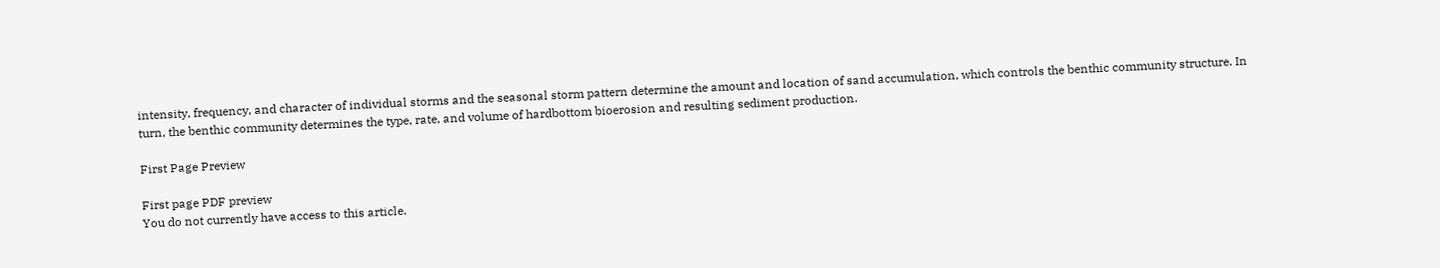intensity, frequency, and character of individual storms and the seasonal storm pattern determine the amount and location of sand accumulation, which controls the benthic community structure. In turn, the benthic community determines the type, rate, and volume of hardbottom bioerosion and resulting sediment production.

First Page Preview

First page PDF preview
You do not currently have access to this article.